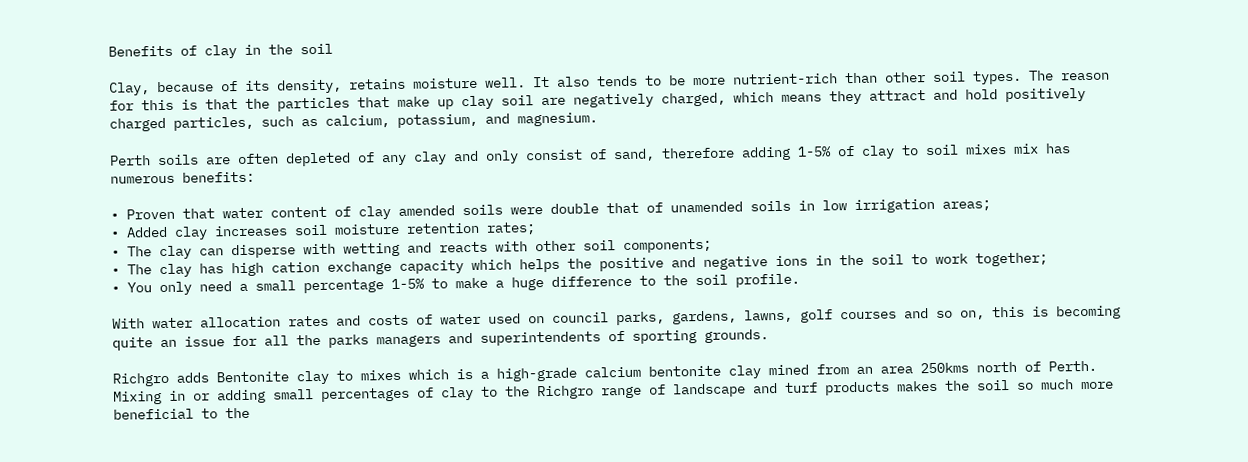Benefits of clay in the soil

Clay, because of its density, retains moisture well. It also tends to be more nutrient-rich than other soil types. The reason for this is that the particles that make up clay soil are negatively charged, which means they attract and hold positively charged particles, such as calcium, potassium, and magnesium.

Perth soils are often depleted of any clay and only consist of sand, therefore adding 1-5% of clay to soil mixes mix has numerous benefits:

• Proven that water content of clay amended soils were double that of unamended soils in low irrigation areas;
• Added clay increases soil moisture retention rates;
• The clay can disperse with wetting and reacts with other soil components;
• The clay has high cation exchange capacity which helps the positive and negative ions in the soil to work together;
• You only need a small percentage 1-5% to make a huge difference to the soil profile.

With water allocation rates and costs of water used on council parks, gardens, lawns, golf courses and so on, this is becoming quite an issue for all the parks managers and superintendents of sporting grounds.

Richgro adds Bentonite clay to mixes which is a high-grade calcium bentonite clay mined from an area 250kms north of Perth. Mixing in or adding small percentages of clay to the Richgro range of landscape and turf products makes the soil so much more beneficial to the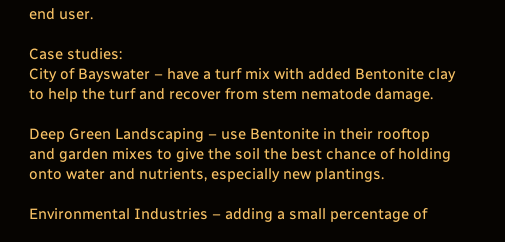end user.

Case studies:
City of Bayswater – have a turf mix with added Bentonite clay to help the turf and recover from stem nematode damage.

Deep Green Landscaping – use Bentonite in their rooftop and garden mixes to give the soil the best chance of holding onto water and nutrients, especially new plantings.

Environmental Industries – adding a small percentage of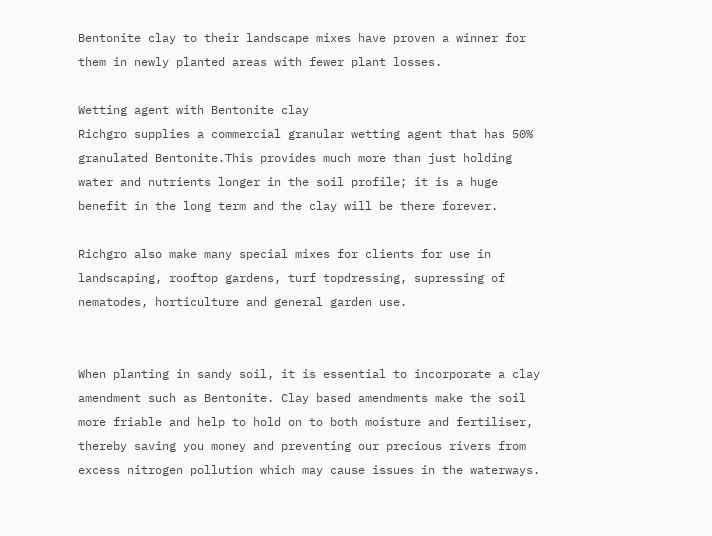Bentonite clay to their landscape mixes have proven a winner for them in newly planted areas with fewer plant losses.

Wetting agent with Bentonite clay
Richgro supplies a commercial granular wetting agent that has 50% granulated Bentonite.This provides much more than just holding water and nutrients longer in the soil profile; it is a huge benefit in the long term and the clay will be there forever.

Richgro also make many special mixes for clients for use in landscaping, rooftop gardens, turf topdressing, supressing of nematodes, horticulture and general garden use.


When planting in sandy soil, it is essential to incorporate a clay amendment such as Bentonite. Clay based amendments make the soil more friable and help to hold on to both moisture and fertiliser, thereby saving you money and preventing our precious rivers from excess nitrogen pollution which may cause issues in the waterways.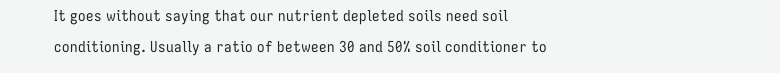It goes without saying that our nutrient depleted soils need soil conditioning. Usually a ratio of between 30 and 50% soil conditioner to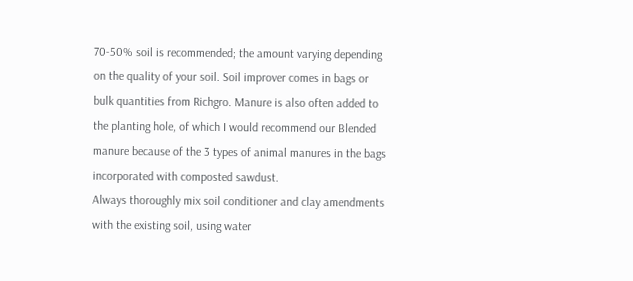70-50% soil is recommended; the amount varying depending on the quality of your soil. Soil improver comes in bags or bulk quantities from Richgro. Manure is also often added to the planting hole, of which I would recommend our Blended manure because of the 3 types of animal manures in the bags incorporated with composted sawdust.
Always thoroughly mix soil conditioner and clay amendments with the existing soil, using water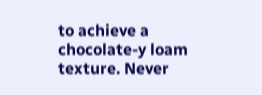to achieve a chocolate-y loam texture. Never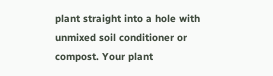plant straight into a hole with unmixed soil conditioner or compost. Your plant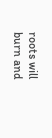roots will burn and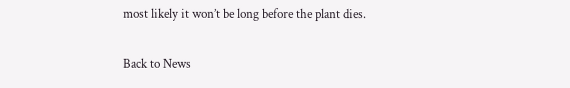most likely it won’t be long before the plant dies.

Back to News